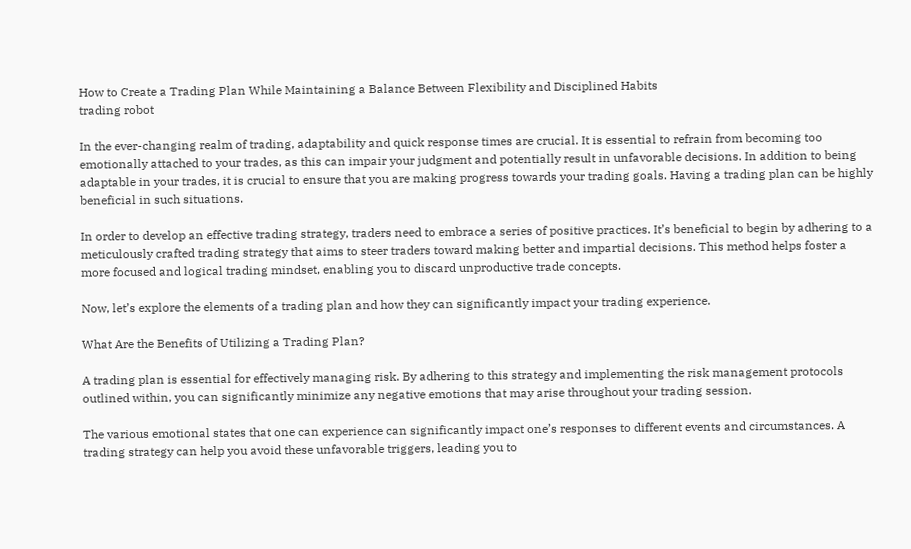How to Create a Trading Plan While Maintaining a Balance Between Flexibility and Disciplined Habits
trading robot

In the ever-changing realm of trading, adaptability and quick response times are crucial. It is essential to refrain from becoming too emotionally attached to your trades, as this can impair your judgment and potentially result in unfavorable decisions. In addition to being adaptable in your trades, it is crucial to ensure that you are making progress towards your trading goals. Having a trading plan can be highly beneficial in such situations.

In order to develop an effective trading strategy, traders need to embrace a series of positive practices. It’s beneficial to begin by adhering to a meticulously crafted trading strategy that aims to steer traders toward making better and impartial decisions. This method helps foster a more focused and logical trading mindset, enabling you to discard unproductive trade concepts.

Now, let’s explore the elements of a trading plan and how they can significantly impact your trading experience.

What Are the Benefits of Utilizing a Trading Plan?

A trading plan is essential for effectively managing risk. By adhering to this strategy and implementing the risk management protocols outlined within, you can significantly minimize any negative emotions that may arise throughout your trading session.

The various emotional states that one can experience can significantly impact one’s responses to different events and circumstances. A trading strategy can help you avoid these unfavorable triggers, leading you to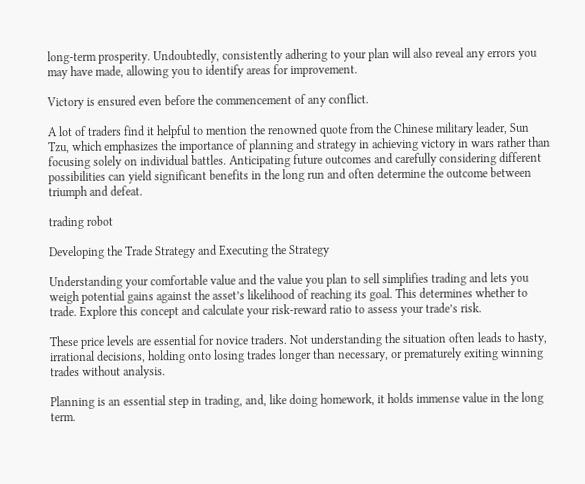long-term prosperity. Undoubtedly, consistently adhering to your plan will also reveal any errors you may have made, allowing you to identify areas for improvement.

Victory is ensured even before the commencement of any conflict.

A lot of traders find it helpful to mention the renowned quote from the Chinese military leader, Sun Tzu, which emphasizes the importance of planning and strategy in achieving victory in wars rather than focusing solely on individual battles. Anticipating future outcomes and carefully considering different possibilities can yield significant benefits in the long run and often determine the outcome between triumph and defeat.

trading robot

Developing the Trade Strategy and Executing the Strategy

Understanding your comfortable value and the value you plan to sell simplifies trading and lets you weigh potential gains against the asset’s likelihood of reaching its goal. This determines whether to trade. Explore this concept and calculate your risk-reward ratio to assess your trade’s risk.

These price levels are essential for novice traders. Not understanding the situation often leads to hasty, irrational decisions, holding onto losing trades longer than necessary, or prematurely exiting winning trades without analysis.

Planning is an essential step in trading, and, like doing homework, it holds immense value in the long term.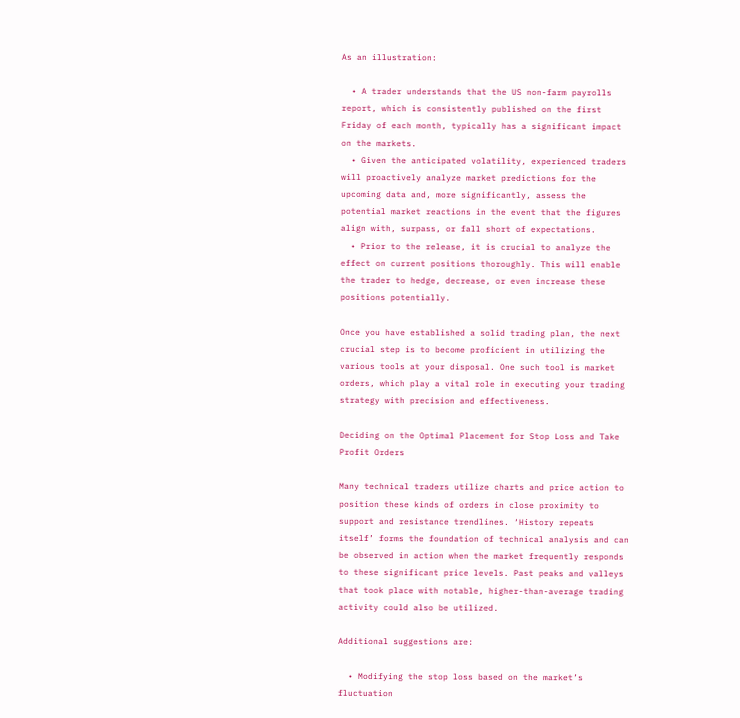As an illustration:

  • A trader understands that the US non-farm payrolls report, which is consistently published on the first Friday of each month, typically has a significant impact on the markets.
  • Given the anticipated volatility, experienced traders will proactively analyze market predictions for the upcoming data and, more significantly, assess the potential market reactions in the event that the figures align with, surpass, or fall short of expectations.
  • Prior to the release, it is crucial to analyze the effect on current positions thoroughly. This will enable the trader to hedge, decrease, or even increase these positions potentially.

Once you have established a solid trading plan, the next crucial step is to become proficient in utilizing the various tools at your disposal. One such tool is market orders, which play a vital role in executing your trading strategy with precision and effectiveness.

Deciding on the Optimal Placement for Stop Loss and Take Profit Orders

Many technical traders utilize charts and price action to position these kinds of orders in close proximity to support and resistance trendlines. ‘History repeats itself’ forms the foundation of technical analysis and can be observed in action when the market frequently responds to these significant price levels. Past peaks and valleys that took place with notable, higher-than-average trading activity could also be utilized.

Additional suggestions are:

  • Modifying the stop loss based on the market’s fluctuation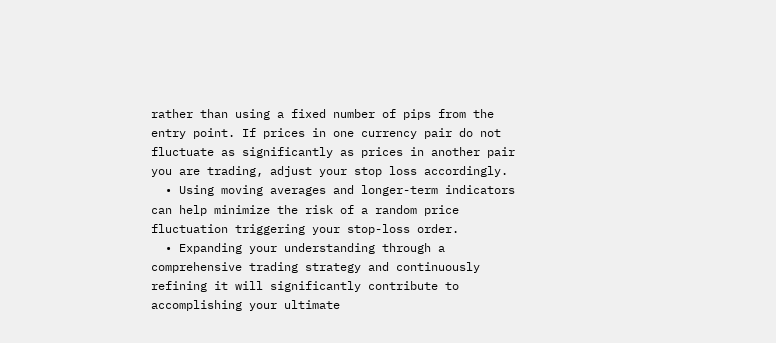rather than using a fixed number of pips from the entry point. If prices in one currency pair do not fluctuate as significantly as prices in another pair you are trading, adjust your stop loss accordingly.
  • Using moving averages and longer-term indicators can help minimize the risk of a random price fluctuation triggering your stop-loss order.
  • Expanding your understanding through a comprehensive trading strategy and continuously refining it will significantly contribute to accomplishing your ultimate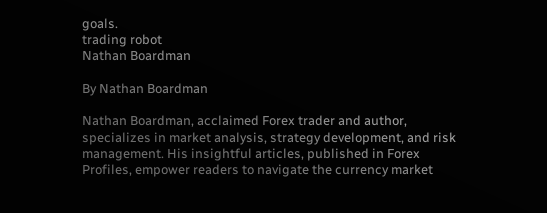goals.
trading robot
Nathan Boardman

By Nathan Boardman

Nathan Boardman, acclaimed Forex trader and author, specializes in market analysis, strategy development, and risk management. His insightful articles, published in Forex Profiles, empower readers to navigate the currency market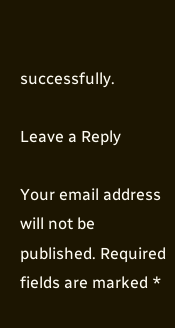successfully.

Leave a Reply

Your email address will not be published. Required fields are marked *